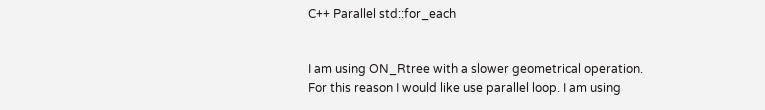C++ Parallel std::for_each


I am using ON_Rtree with a slower geometrical operation.
For this reason I would like use parallel loop. I am using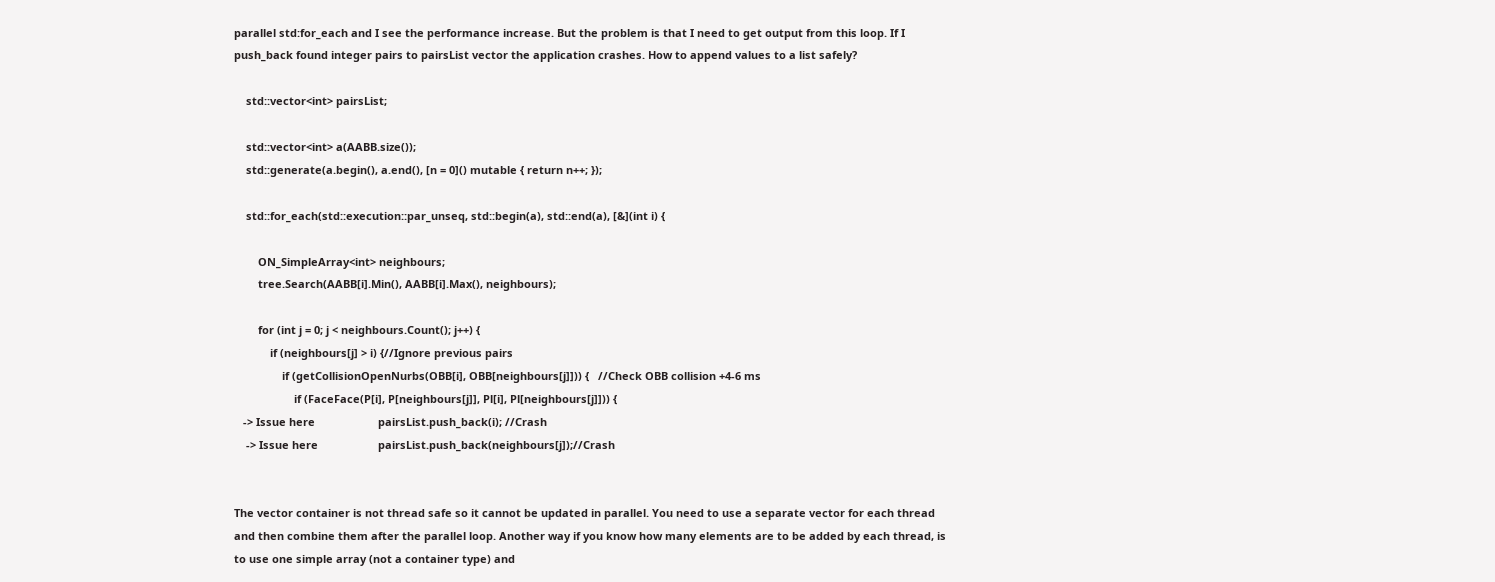parallel std:for_each and I see the performance increase. But the problem is that I need to get output from this loop. If I push_back found integer pairs to pairsList vector the application crashes. How to append values to a list safely?

    std::vector<int> pairsList;

    std::vector<int> a(AABB.size());
    std::generate(a.begin(), a.end(), [n = 0]() mutable { return n++; });

    std::for_each(std::execution::par_unseq, std::begin(a), std::end(a), [&](int i) {

        ON_SimpleArray<int> neighbours;
        tree.Search(AABB[i].Min(), AABB[i].Max(), neighbours);

        for (int j = 0; j < neighbours.Count(); j++) {
            if (neighbours[j] > i) {//Ignore previous pairs
                if (getCollisionOpenNurbs(OBB[i], OBB[neighbours[j]])) {   //Check OBB collision +4-6 ms
                    if (FaceFace(P[i], P[neighbours[j]], Pl[i], Pl[neighbours[j]])) {
   -> Issue here                     pairsList.push_back(i); //Crash
    -> Issue here                    pairsList.push_back(neighbours[j]);//Crash


The vector container is not thread safe so it cannot be updated in parallel. You need to use a separate vector for each thread and then combine them after the parallel loop. Another way if you know how many elements are to be added by each thread, is to use one simple array (not a container type) and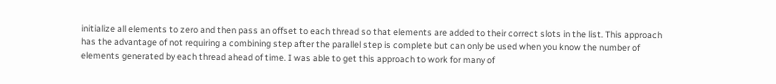initialize all elements to zero and then pass an offset to each thread so that elements are added to their correct slots in the list. This approach has the advantage of not requiring a combining step after the parallel step is complete but can only be used when you know the number of elements generated by each thread ahead of time. I was able to get this approach to work for many of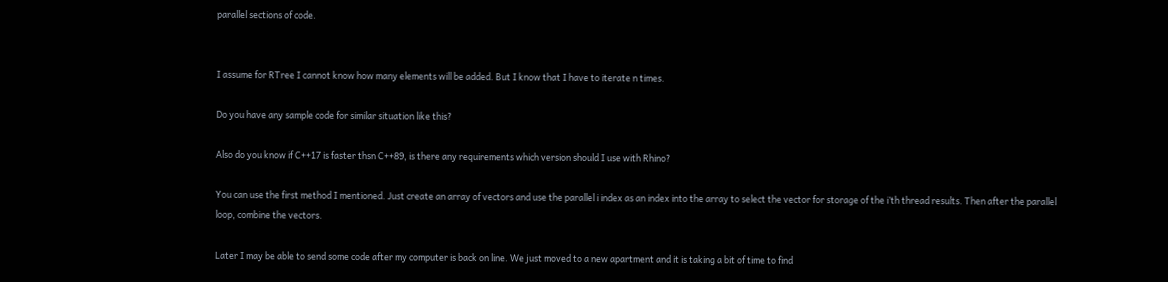parallel sections of code.


I assume for RTree I cannot know how many elements will be added. But I know that I have to iterate n times.

Do you have any sample code for similar situation like this?

Also do you know if C++17 is faster thsn C++89, is there any requirements which version should I use with Rhino?

You can use the first method I mentioned. Just create an array of vectors and use the parallel i index as an index into the array to select the vector for storage of the i’th thread results. Then after the parallel loop, combine the vectors.

Later I may be able to send some code after my computer is back on line. We just moved to a new apartment and it is taking a bit of time to find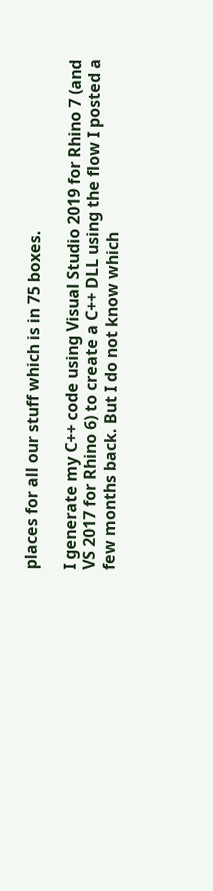places for all our stuff which is in 75 boxes.

I generate my C++ code using Visual Studio 2019 for Rhino 7 (and VS 2017 for Rhino 6) to create a C++ DLL using the flow I posted a few months back. But I do not know which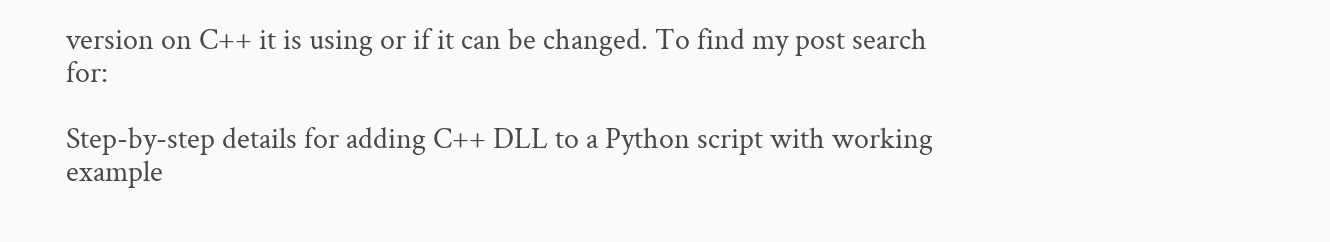version on C++ it is using or if it can be changed. To find my post search for:

Step-by-step details for adding C++ DLL to a Python script with working example